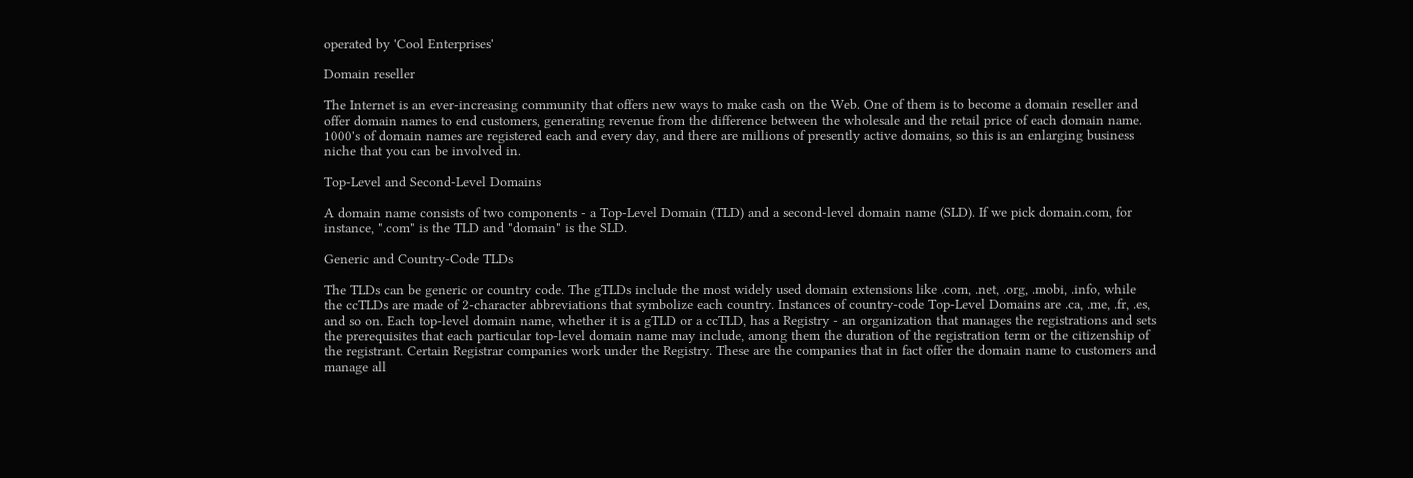operated by 'Cool Enterprises'

Domain reseller

The Internet is an ever-increasing community that offers new ways to make cash on the Web. One of them is to become a domain reseller and offer domain names to end customers, generating revenue from the difference between the wholesale and the retail price of each domain name. 1000's of domain names are registered each and every day, and there are millions of presently active domains, so this is an enlarging business niche that you can be involved in.

Top-Level and Second-Level Domains

A domain name consists of two components - a Top-Level Domain (TLD) and a second-level domain name (SLD). If we pick domain.com, for instance, ".com" is the TLD and "domain" is the SLD.

Generic and Country-Code TLDs

The TLDs can be generic or country code. The gTLDs include the most widely used domain extensions like .com, .net, .org, .mobi, .info, while the ccTLDs are made of 2-character abbreviations that symbolize each country. Instances of country-code Top-Level Domains are .ca, .me, .fr, .es, and so on. Each top-level domain name, whether it is a gTLD or a ccTLD, has a Registry - an organization that manages the registrations and sets the prerequisites that each particular top-level domain name may include, among them the duration of the registration term or the citizenship of the registrant. Certain Registrar companies work under the Registry. These are the companies that in fact offer the domain name to customers and manage all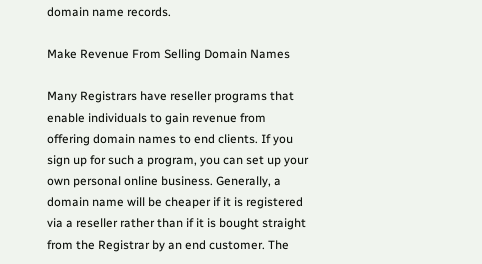domain name records.

Make Revenue From Selling Domain Names

Many Registrars have reseller programs that enable individuals to gain revenue from offering domain names to end clients. If you sign up for such a program, you can set up your own personal online business. Generally, a domain name will be cheaper if it is registered via a reseller rather than if it is bought straight from the Registrar by an end customer. The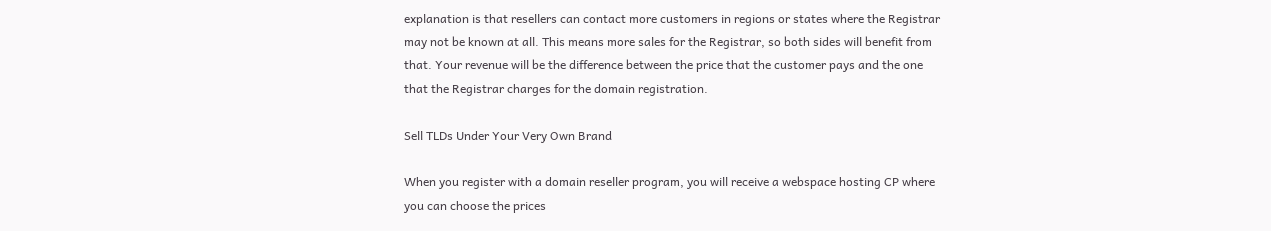explanation is that resellers can contact more customers in regions or states where the Registrar may not be known at all. This means more sales for the Registrar, so both sides will benefit from that. Your revenue will be the difference between the price that the customer pays and the one that the Registrar charges for the domain registration.

Sell TLDs Under Your Very Own Brand

When you register with a domain reseller program, you will receive a webspace hosting CP where you can choose the prices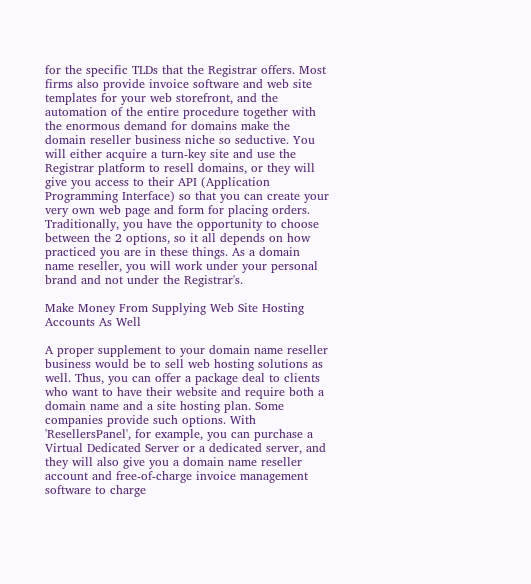for the specific TLDs that the Registrar offers. Most firms also provide invoice software and web site templates for your web storefront, and the automation of the entire procedure together with the enormous demand for domains make the domain reseller business niche so seductive. You will either acquire a turn-key site and use the Registrar platform to resell domains, or they will give you access to their API (Application Programming Interface) so that you can create your very own web page and form for placing orders. Traditionally, you have the opportunity to choose between the 2 options, so it all depends on how practiced you are in these things. As a domain name reseller, you will work under your personal brand and not under the Registrar's.

Make Money From Supplying Web Site Hosting Accounts As Well

A proper supplement to your domain name reseller business would be to sell web hosting solutions as well. Thus, you can offer a package deal to clients who want to have their website and require both a domain name and a site hosting plan. Some companies provide such options. With 'ResellersPanel', for example, you can purchase a Virtual Dedicated Server or a dedicated server, and they will also give you a domain name reseller account and free-of-charge invoice management software to charge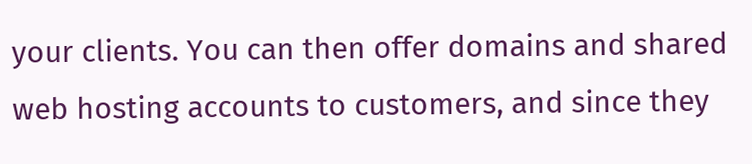your clients. You can then offer domains and shared web hosting accounts to customers, and since they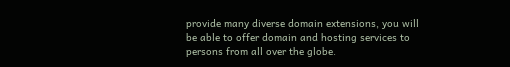provide many diverse domain extensions, you will be able to offer domain and hosting services to persons from all over the globe.